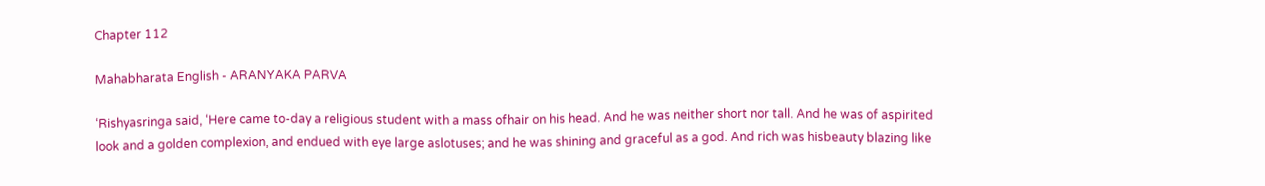Chapter 112

Mahabharata English - ARANYAKA PARVA

‘Rishyasringa said, ‘Here came to-day a religious student with a mass ofhair on his head. And he was neither short nor tall. And he was of aspirited look and a golden complexion, and endued with eye large aslotuses; and he was shining and graceful as a god. And rich was hisbeauty blazing like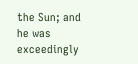the Sun; and he was exceedingly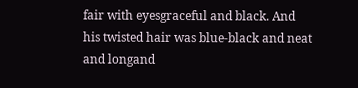fair with eyesgraceful and black. And his twisted hair was blue-black and neat and longand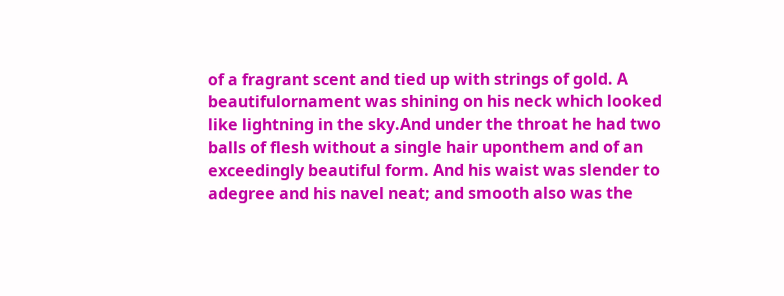of a fragrant scent and tied up with strings of gold. A beautifulornament was shining on his neck which looked like lightning in the sky.And under the throat he had two balls of flesh without a single hair uponthem and of an exceedingly beautiful form. And his waist was slender to adegree and his navel neat; and smooth also was the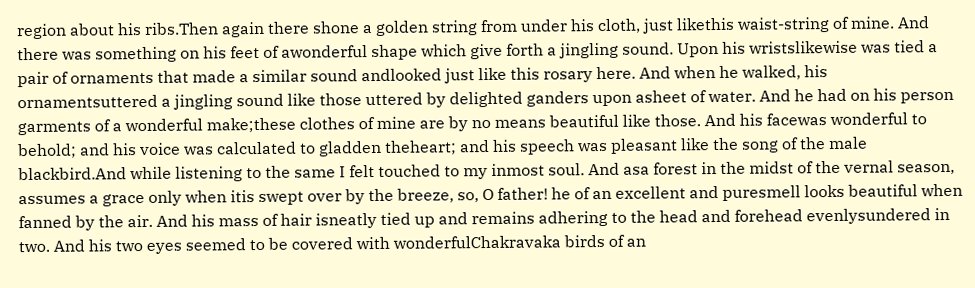region about his ribs.Then again there shone a golden string from under his cloth, just likethis waist-string of mine. And there was something on his feet of awonderful shape which give forth a jingling sound. Upon his wristslikewise was tied a pair of ornaments that made a similar sound andlooked just like this rosary here. And when he walked, his ornamentsuttered a jingling sound like those uttered by delighted ganders upon asheet of water. And he had on his person garments of a wonderful make;these clothes of mine are by no means beautiful like those. And his facewas wonderful to behold; and his voice was calculated to gladden theheart; and his speech was pleasant like the song of the male blackbird.And while listening to the same I felt touched to my inmost soul. And asa forest in the midst of the vernal season, assumes a grace only when itis swept over by the breeze, so, O father! he of an excellent and puresmell looks beautiful when fanned by the air. And his mass of hair isneatly tied up and remains adhering to the head and forehead evenlysundered in two. And his two eyes seemed to be covered with wonderfulChakravaka birds of an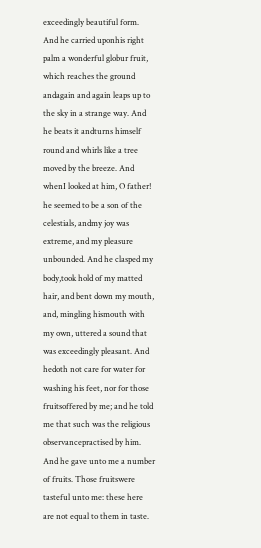exceedingly beautiful form. And he carried uponhis right palm a wonderful globur fruit, which reaches the ground andagain and again leaps up to the sky in a strange way. And he beats it andturns himself round and whirls like a tree moved by the breeze. And whenI looked at him, O father! he seemed to be a son of the celestials, andmy joy was extreme, and my pleasure unbounded. And he clasped my body,took hold of my matted hair, and bent down my mouth, and, mingling hismouth with my own, uttered a sound that was exceedingly pleasant. And hedoth not care for water for washing his feet, nor for those fruitsoffered by me; and he told me that such was the religious observancepractised by him. And he gave unto me a number of fruits. Those fruitswere tasteful unto me: these here are not equal to them in taste.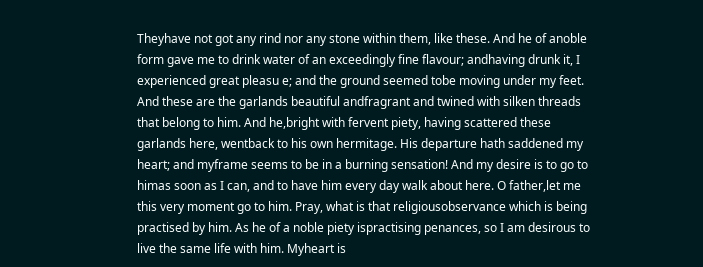Theyhave not got any rind nor any stone within them, like these. And he of anoble form gave me to drink water of an exceedingly fine flavour; andhaving drunk it, I experienced great pleasu e; and the ground seemed tobe moving under my feet. And these are the garlands beautiful andfragrant and twined with silken threads that belong to him. And he,bright with fervent piety, having scattered these garlands here, wentback to his own hermitage. His departure hath saddened my heart; and myframe seems to be in a burning sensation! And my desire is to go to himas soon as I can, and to have him every day walk about here. O father,let me this very moment go to him. Pray, what is that religiousobservance which is being practised by him. As he of a noble piety ispractising penances, so I am desirous to live the same life with him. Myheart is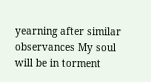yearning after similar observances My soul will be in torment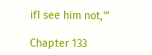ifI see him not,'”

Chapter 133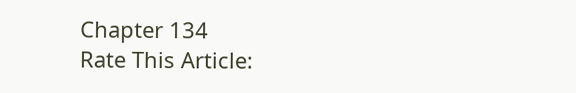Chapter 134
Rate This Article: